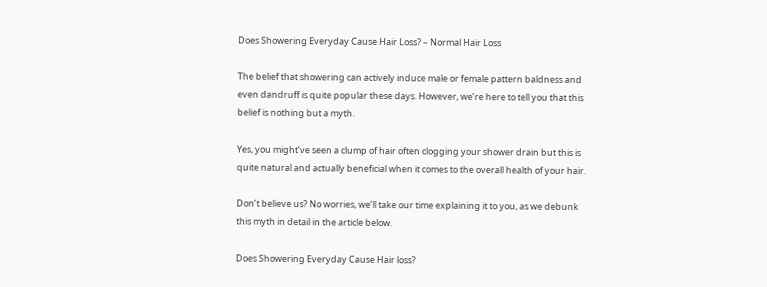Does Showering Everyday Cause Hair Loss? – Normal Hair Loss

The belief that showering can actively induce male or female pattern baldness and even dandruff is quite popular these days. However, we’re here to tell you that this belief is nothing but a myth.

Yes, you might’ve seen a clump of hair often clogging your shower drain but this is quite natural and actually beneficial when it comes to the overall health of your hair.

Don’t believe us? No worries, we’ll take our time explaining it to you, as we debunk this myth in detail in the article below.

Does Showering Everyday Cause Hair loss?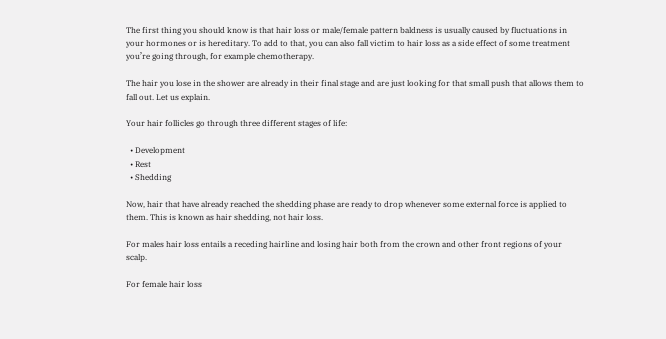The first thing you should know is that hair loss or male/female pattern baldness is usually caused by fluctuations in your hormones or is hereditary. To add to that, you can also fall victim to hair loss as a side effect of some treatment you’re going through, for example chemotherapy.

The hair you lose in the shower are already in their final stage and are just looking for that small push that allows them to fall out. Let us explain.

Your hair follicles go through three different stages of life:

  • Development
  • Rest
  • Shedding

Now, hair that have already reached the shedding phase are ready to drop whenever some external force is applied to them. This is known as hair shedding, not hair loss.

For males hair loss entails a receding hairline and losing hair both from the crown and other front regions of your scalp.

For female hair loss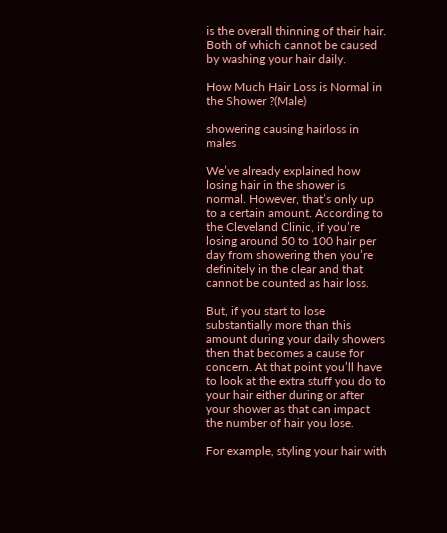is the overall thinning of their hair. Both of which cannot be caused by washing your hair daily.

How Much Hair Loss is Normal in the Shower ?(Male)

showering causing hairloss in males

We’ve already explained how losing hair in the shower is normal. However, that’s only up to a certain amount. According to the Cleveland Clinic, if you’re losing around 50 to 100 hair per day from showering then you’re definitely in the clear and that cannot be counted as hair loss.

But, if you start to lose substantially more than this amount during your daily showers then that becomes a cause for concern. At that point you’ll have to look at the extra stuff you do to your hair either during or after your shower as that can impact the number of hair you lose.

For example, styling your hair with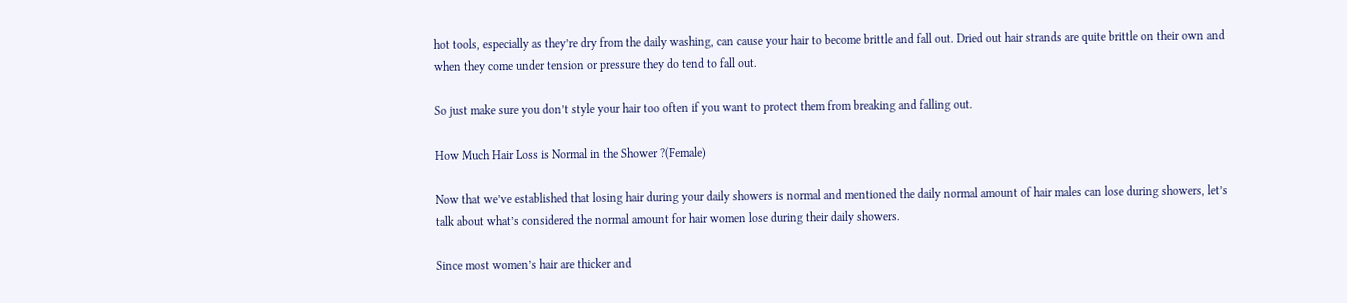hot tools, especially as they’re dry from the daily washing, can cause your hair to become brittle and fall out. Dried out hair strands are quite brittle on their own and when they come under tension or pressure they do tend to fall out.

So just make sure you don’t style your hair too often if you want to protect them from breaking and falling out.

How Much Hair Loss is Normal in the Shower ?(Female)

Now that we’ve established that losing hair during your daily showers is normal and mentioned the daily normal amount of hair males can lose during showers, let’s talk about what’s considered the normal amount for hair women lose during their daily showers.

Since most women’s hair are thicker and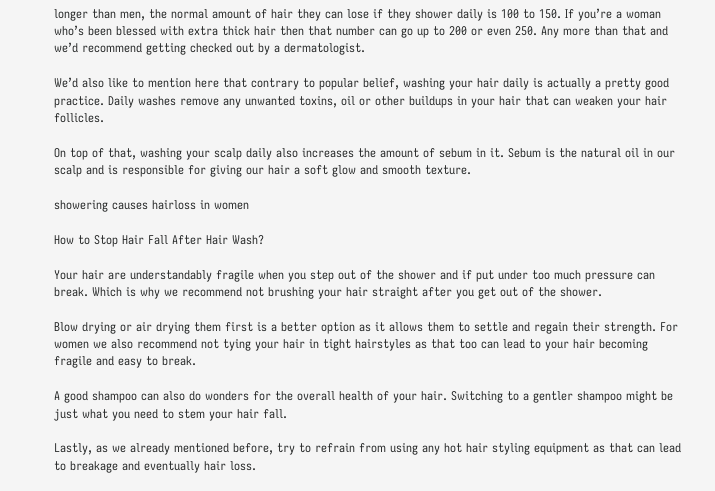longer than men, the normal amount of hair they can lose if they shower daily is 100 to 150. If you’re a woman who’s been blessed with extra thick hair then that number can go up to 200 or even 250. Any more than that and we’d recommend getting checked out by a dermatologist.

We’d also like to mention here that contrary to popular belief, washing your hair daily is actually a pretty good practice. Daily washes remove any unwanted toxins, oil or other buildups in your hair that can weaken your hair follicles.

On top of that, washing your scalp daily also increases the amount of sebum in it. Sebum is the natural oil in our scalp and is responsible for giving our hair a soft glow and smooth texture.

showering causes hairloss in women

How to Stop Hair Fall After Hair Wash?

Your hair are understandably fragile when you step out of the shower and if put under too much pressure can break. Which is why we recommend not brushing your hair straight after you get out of the shower.

Blow drying or air drying them first is a better option as it allows them to settle and regain their strength. For women we also recommend not tying your hair in tight hairstyles as that too can lead to your hair becoming fragile and easy to break.

A good shampoo can also do wonders for the overall health of your hair. Switching to a gentler shampoo might be just what you need to stem your hair fall.

Lastly, as we already mentioned before, try to refrain from using any hot hair styling equipment as that can lead to breakage and eventually hair loss.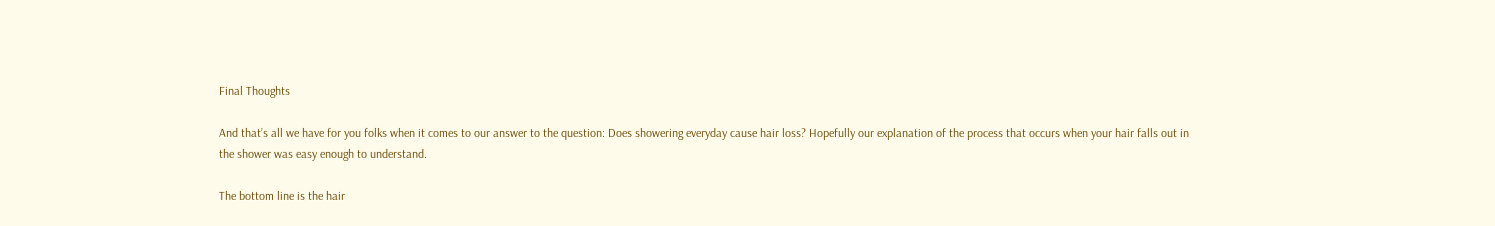Final Thoughts

And that’s all we have for you folks when it comes to our answer to the question: Does showering everyday cause hair loss? Hopefully our explanation of the process that occurs when your hair falls out in the shower was easy enough to understand.

The bottom line is the hair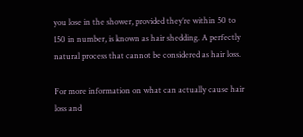you lose in the shower, provided they’re within 50 to 150 in number, is known as hair shedding. A perfectly natural process that cannot be considered as hair loss.

For more information on what can actually cause hair loss and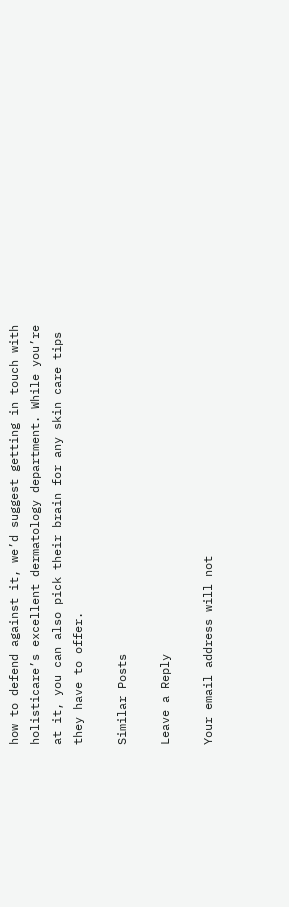how to defend against it, we’d suggest getting in touch with holisticare’s excellent dermatology department. While you’re at it, you can also pick their brain for any skin care tips they have to offer.

Similar Posts

Leave a Reply

Your email address will not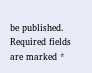be published. Required fields are marked *